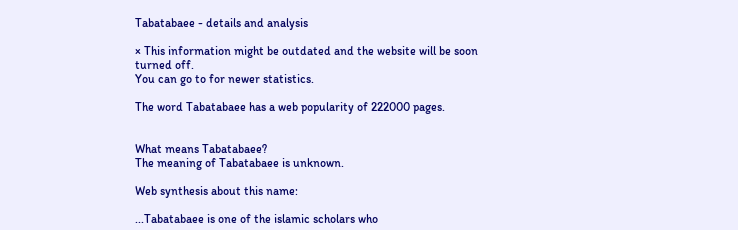Tabatabaee - details and analysis

× This information might be outdated and the website will be soon turned off.
You can go to for newer statistics.

The word Tabatabaee has a web popularity of 222000 pages.


What means Tabatabaee?
The meaning of Tabatabaee is unknown.

Web synthesis about this name:

...Tabatabaee is one of the islamic scholars who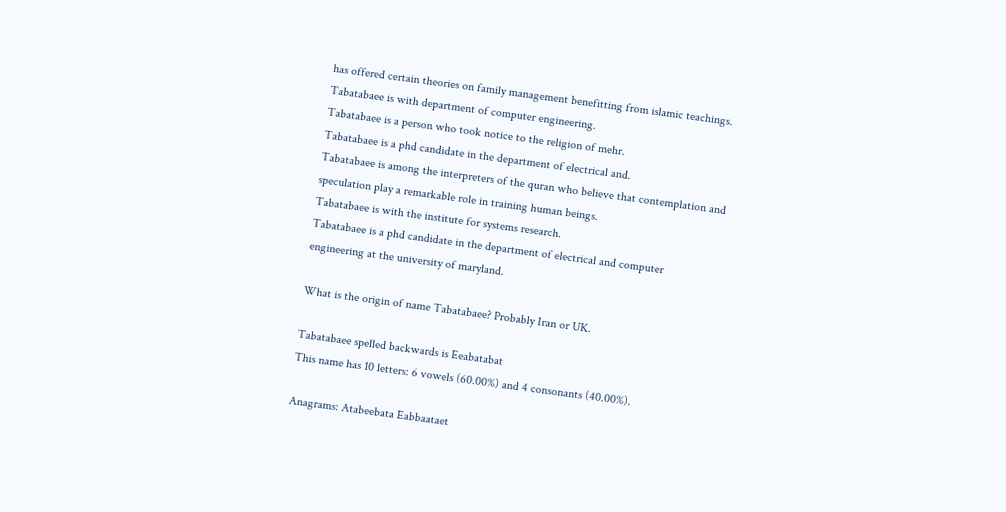has offered certain theories on family management benefitting from islamic teachings.
Tabatabaee is with department of computer engineering.
Tabatabaee is a person who took notice to the religion of mehr.
Tabatabaee is a phd candidate in the department of electrical and.
Tabatabaee is among the interpreters of the quran who believe that contemplation and speculation play a remarkable role in training human beings.
Tabatabaee is with the institute for systems research.
Tabatabaee is a phd candidate in the department of electrical and computer engineering at the university of maryland.

What is the origin of name Tabatabaee? Probably Iran or UK.

Tabatabaee spelled backwards is Eeabatabat
This name has 10 letters: 6 vowels (60.00%) and 4 consonants (40.00%).

Anagrams: Atabeebata Eabbaataet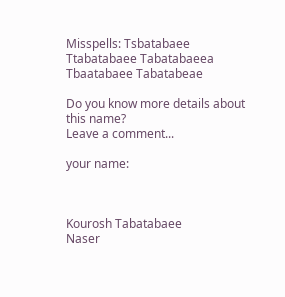Misspells: Tsbatabaee Ttabatabaee Tabatabaeea Tbaatabaee Tabatabeae

Do you know more details about this name?
Leave a comment...

your name:



Kourosh Tabatabaee
Naser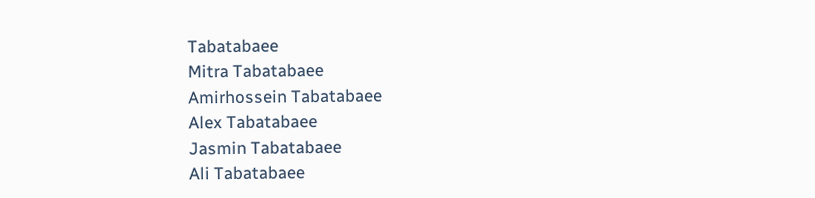Tabatabaee
Mitra Tabatabaee
Amirhossein Tabatabaee
Alex Tabatabaee
Jasmin Tabatabaee
Ali Tabatabaee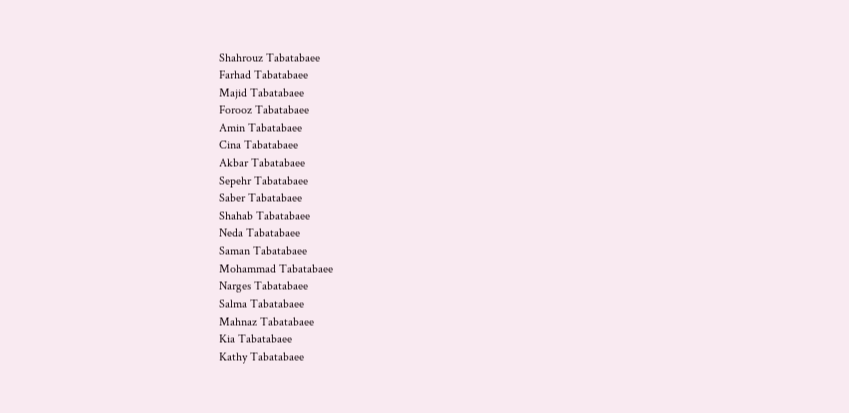Shahrouz Tabatabaee
Farhad Tabatabaee
Majid Tabatabaee
Forooz Tabatabaee
Amin Tabatabaee
Cina Tabatabaee
Akbar Tabatabaee
Sepehr Tabatabaee
Saber Tabatabaee
Shahab Tabatabaee
Neda Tabatabaee
Saman Tabatabaee
Mohammad Tabatabaee
Narges Tabatabaee
Salma Tabatabaee
Mahnaz Tabatabaee
Kia Tabatabaee
Kathy Tabatabaee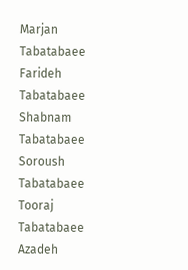Marjan Tabatabaee
Farideh Tabatabaee
Shabnam Tabatabaee
Soroush Tabatabaee
Tooraj Tabatabaee
Azadeh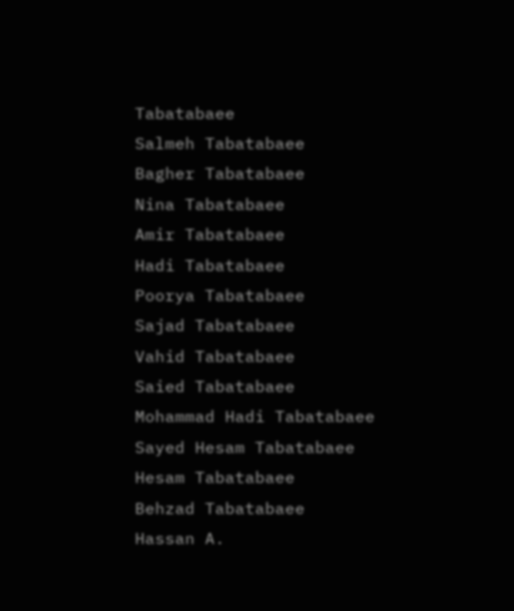Tabatabaee
Salmeh Tabatabaee
Bagher Tabatabaee
Nina Tabatabaee
Amir Tabatabaee
Hadi Tabatabaee
Poorya Tabatabaee
Sajad Tabatabaee
Vahid Tabatabaee
Saied Tabatabaee
Mohammad Hadi Tabatabaee
Sayed Hesam Tabatabaee
Hesam Tabatabaee
Behzad Tabatabaee
Hassan A.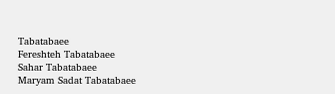Tabatabaee
Fereshteh Tabatabaee
Sahar Tabatabaee
Maryam Sadat Tabatabaee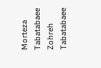Morteza Tabatabaee
Zohreh Tabatabaee